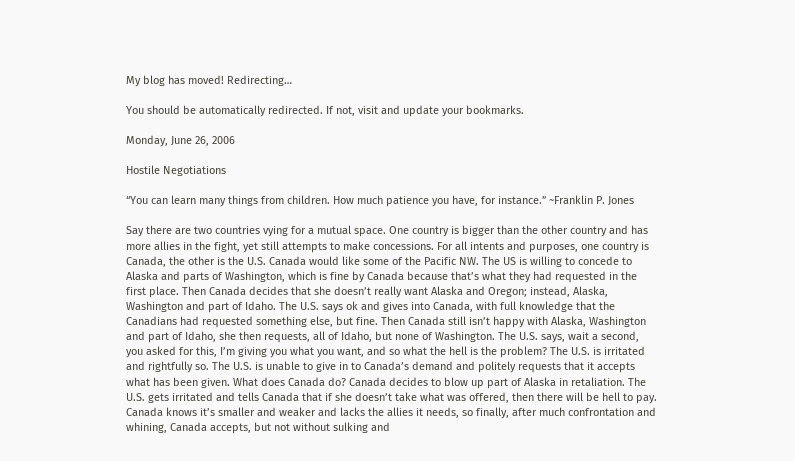My blog has moved! Redirecting…

You should be automatically redirected. If not, visit and update your bookmarks.

Monday, June 26, 2006

Hostile Negotiations

“You can learn many things from children. How much patience you have, for instance.” ~Franklin P. Jones

Say there are two countries vying for a mutual space. One country is bigger than the other country and has more allies in the fight, yet still attempts to make concessions. For all intents and purposes, one country is Canada, the other is the U.S. Canada would like some of the Pacific NW. The US is willing to concede to Alaska and parts of Washington, which is fine by Canada because that’s what they had requested in the first place. Then Canada decides that she doesn’t really want Alaska and Oregon; instead, Alaska, Washington and part of Idaho. The U.S. says ok and gives into Canada, with full knowledge that the Canadians had requested something else, but fine. Then Canada still isn’t happy with Alaska, Washington and part of Idaho, she then requests, all of Idaho, but none of Washington. The U.S. says, wait a second, you asked for this, I’m giving you what you want, and so what the hell is the problem? The U.S. is irritated and rightfully so. The U.S. is unable to give in to Canada’s demand and politely requests that it accepts what has been given. What does Canada do? Canada decides to blow up part of Alaska in retaliation. The U.S. gets irritated and tells Canada that if she doesn’t take what was offered, then there will be hell to pay. Canada knows it’s smaller and weaker and lacks the allies it needs, so finally, after much confrontation and whining, Canada accepts, but not without sulking and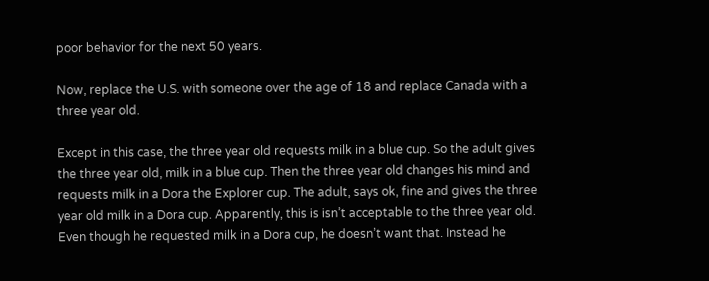poor behavior for the next 50 years.

Now, replace the U.S. with someone over the age of 18 and replace Canada with a three year old.

Except in this case, the three year old requests milk in a blue cup. So the adult gives the three year old, milk in a blue cup. Then the three year old changes his mind and requests milk in a Dora the Explorer cup. The adult, says ok, fine and gives the three year old milk in a Dora cup. Apparently, this is isn’t acceptable to the three year old. Even though he requested milk in a Dora cup, he doesn’t want that. Instead he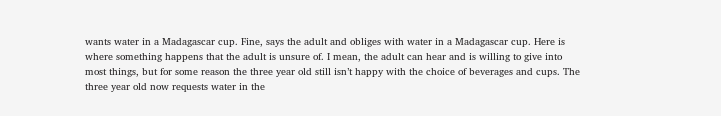wants water in a Madagascar cup. Fine, says the adult and obliges with water in a Madagascar cup. Here is where something happens that the adult is unsure of. I mean, the adult can hear and is willing to give into most things, but for some reason the three year old still isn’t happy with the choice of beverages and cups. The three year old now requests water in the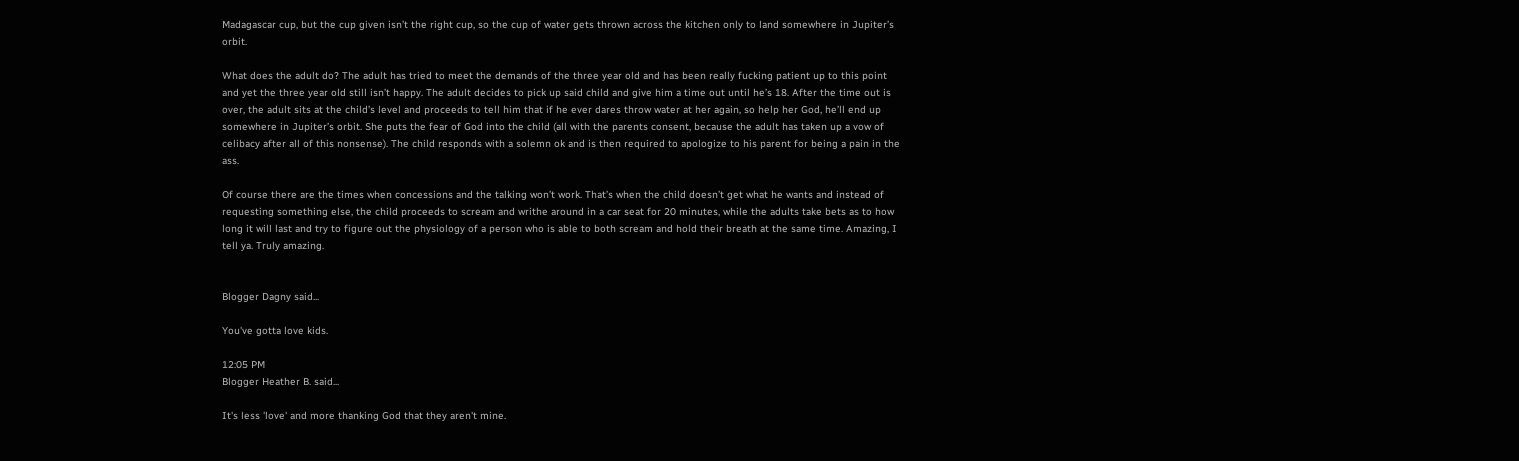Madagascar cup, but the cup given isn’t the right cup, so the cup of water gets thrown across the kitchen only to land somewhere in Jupiter’s orbit.

What does the adult do? The adult has tried to meet the demands of the three year old and has been really fucking patient up to this point and yet the three year old still isn’t happy. The adult decides to pick up said child and give him a time out until he’s 18. After the time out is over, the adult sits at the child’s level and proceeds to tell him that if he ever dares throw water at her again, so help her God, he’ll end up somewhere in Jupiter’s orbit. She puts the fear of God into the child (all with the parents consent, because the adult has taken up a vow of celibacy after all of this nonsense). The child responds with a solemn ok and is then required to apologize to his parent for being a pain in the ass.

Of course there are the times when concessions and the talking won’t work. That’s when the child doesn’t get what he wants and instead of requesting something else, the child proceeds to scream and writhe around in a car seat for 20 minutes, while the adults take bets as to how long it will last and try to figure out the physiology of a person who is able to both scream and hold their breath at the same time. Amazing, I tell ya. Truly amazing.


Blogger Dagny said...

You've gotta love kids.

12:05 PM
Blogger Heather B. said...

It's less 'love' and more thanking God that they aren't mine.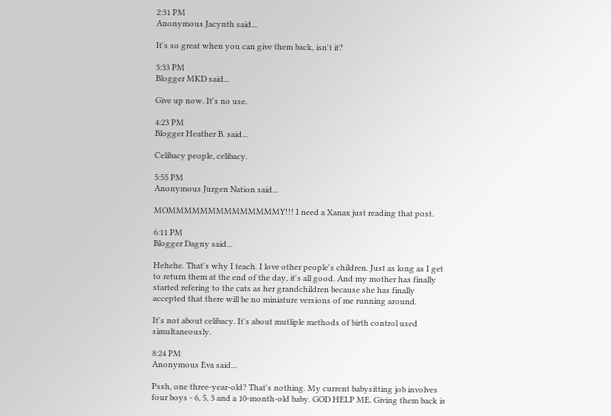2:31 PM
Anonymous Jacynth said...

It's so great when you can give them back, isn't it?

3:33 PM
Blogger MKD said...

Give up now. It's no use.

4:23 PM
Blogger Heather B. said...

Celibacy people, celibacy.

5:55 PM
Anonymous Jurgen Nation said...

MOMMMMMMMMMMMMMMY!!! I need a Xanax just reading that post.

6:11 PM
Blogger Dagny said...

Hehehe. That's why I teach. I love other people's children. Just as long as I get to return them at the end of the day, it's all good. And my mother has finally started refering to the cats as her grandchildren because she has finally accepted that there will be no miniature versions of me running around.

It's not about celibacy. It's about mutliple methods of birth control used simultaneously.

8:24 PM
Anonymous Eva said...

Pssh, one three-year-old? That's nothing. My current babysitting job involves four boys - 6, 5, 3 and a 10-month-old baby. GOD HELP ME. Giving them back is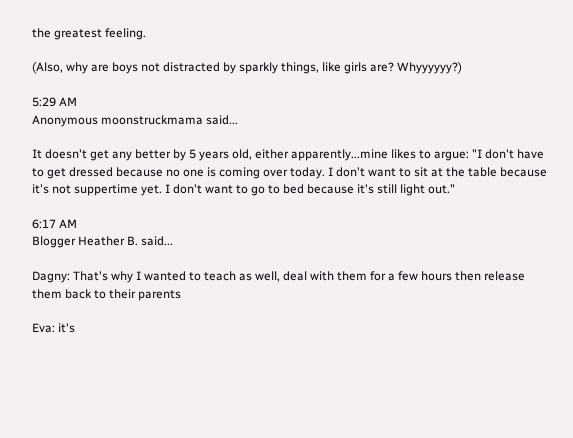the greatest feeling.

(Also, why are boys not distracted by sparkly things, like girls are? Whyyyyyy?)

5:29 AM
Anonymous moonstruckmama said...

It doesn't get any better by 5 years old, either apparently...mine likes to argue: "I don't have to get dressed because no one is coming over today. I don't want to sit at the table because it's not suppertime yet. I don't want to go to bed because it's still light out."

6:17 AM
Blogger Heather B. said...

Dagny: That's why I wanted to teach as well, deal with them for a few hours then release them back to their parents

Eva: it's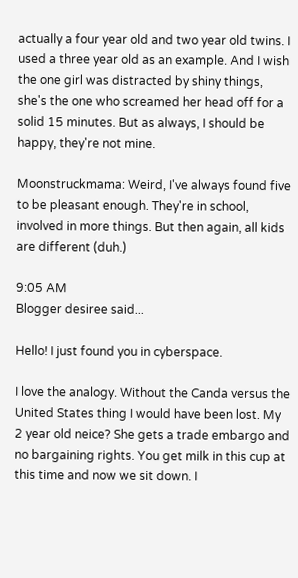actually a four year old and two year old twins. I used a three year old as an example. And I wish the one girl was distracted by shiny things, she's the one who screamed her head off for a solid 15 minutes. But as always, I should be happy, they're not mine.

Moonstruckmama: Weird, I've always found five to be pleasant enough. They're in school, involved in more things. But then again, all kids are different (duh.)

9:05 AM
Blogger desiree said...

Hello! I just found you in cyberspace.

I love the analogy. Without the Canda versus the United States thing I would have been lost. My 2 year old neice? She gets a trade embargo and no bargaining rights. You get milk in this cup at this time and now we sit down. I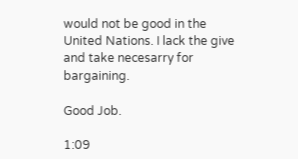would not be good in the United Nations. I lack the give and take necesarry for bargaining.

Good Job.

1:09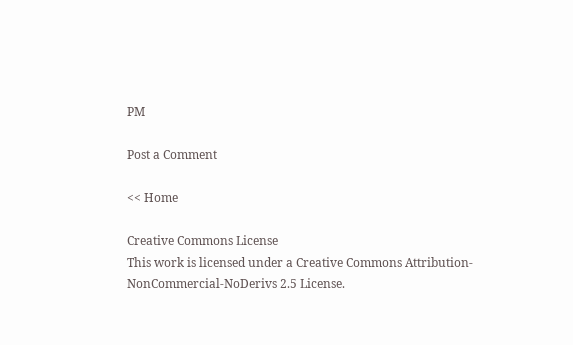PM

Post a Comment

<< Home

Creative Commons License
This work is licensed under a Creative Commons Attribution-NonCommercial-NoDerivs 2.5 License.